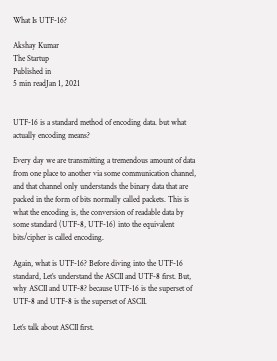What Is UTF-16?

Akshay Kumar
The Startup
Published in
5 min readJan 1, 2021


UTF-16 is a standard method of encoding data. but what actually encoding means?

Every day we are transmitting a tremendous amount of data from one place to another via some communication channel, and that channel only understands the binary data that are packed in the form of bits normally called packets. This is what the encoding is, the conversion of readable data by some standard (UTF-8, UTF-16) into the equivalent bits/cipher is called encoding.

Again, what is UTF-16? Before diving into the UTF-16 standard, Let’s understand the ASCII and UTF-8 first. But, why ASCII and UTF-8? because UTF-16 is the superset of UTF-8 and UTF-8 is the superset of ASCII.

Let’s talk about ASCII first.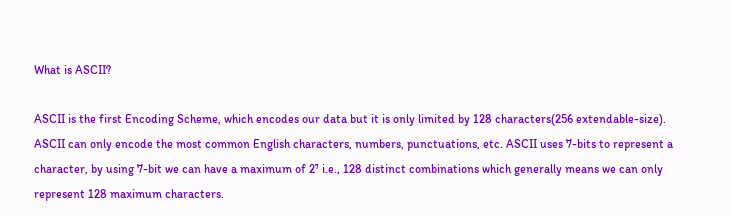What is ASCII?

ASCII is the first Encoding Scheme, which encodes our data but it is only limited by 128 characters(256 extendable-size). ASCII can only encode the most common English characters, numbers, punctuations, etc. ASCII uses 7-bits to represent a character, by using 7-bit we can have a maximum of 2⁷ i.e., 128 distinct combinations which generally means we can only represent 128 maximum characters.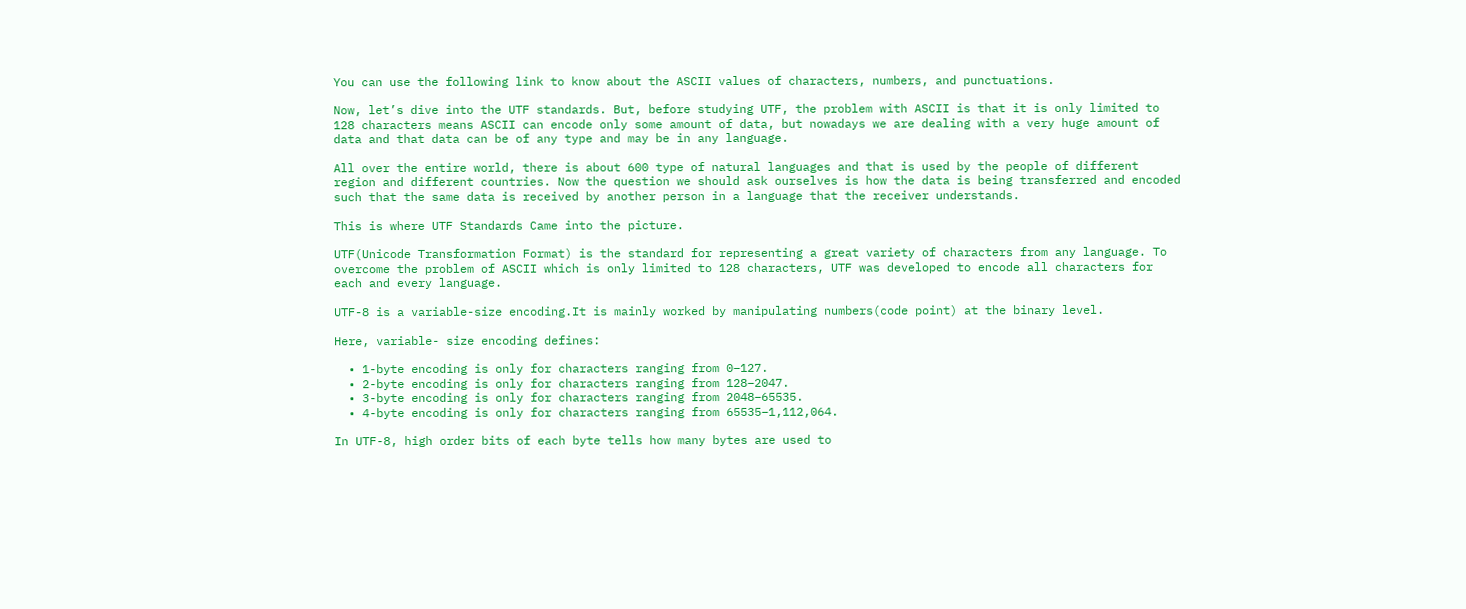You can use the following link to know about the ASCII values of characters, numbers, and punctuations.

Now, let’s dive into the UTF standards. But, before studying UTF, the problem with ASCII is that it is only limited to 128 characters means ASCII can encode only some amount of data, but nowadays we are dealing with a very huge amount of data and that data can be of any type and may be in any language.

All over the entire world, there is about 600 type of natural languages and that is used by the people of different region and different countries. Now the question we should ask ourselves is how the data is being transferred and encoded such that the same data is received by another person in a language that the receiver understands.

This is where UTF Standards Came into the picture.

UTF(Unicode Transformation Format) is the standard for representing a great variety of characters from any language. To overcome the problem of ASCII which is only limited to 128 characters, UTF was developed to encode all characters for each and every language.

UTF-8 is a variable-size encoding.It is mainly worked by manipulating numbers(code point) at the binary level.

Here, variable- size encoding defines:

  • 1-byte encoding is only for characters ranging from 0–127.
  • 2-byte encoding is only for characters ranging from 128–2047.
  • 3-byte encoding is only for characters ranging from 2048–65535.
  • 4-byte encoding is only for characters ranging from 65535–1,112,064.

In UTF-8, high order bits of each byte tells how many bytes are used to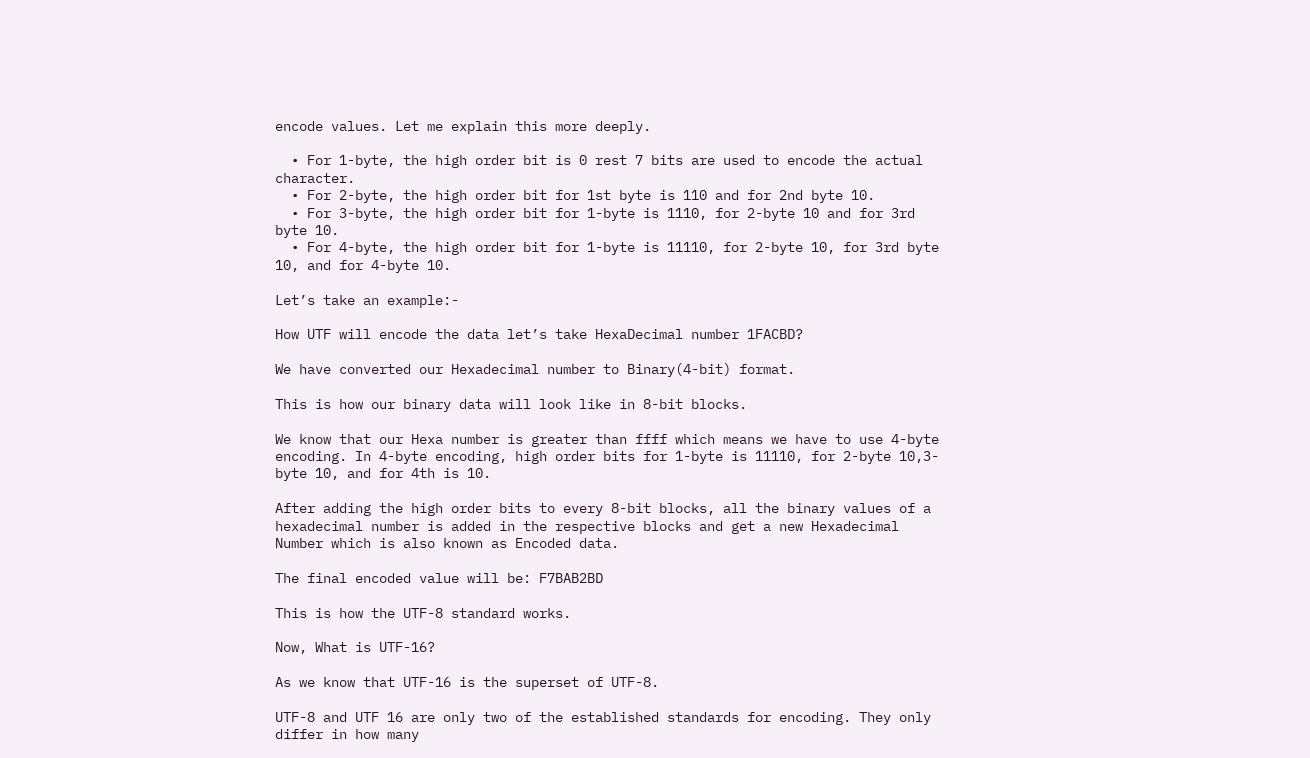encode values. Let me explain this more deeply.

  • For 1-byte, the high order bit is 0 rest 7 bits are used to encode the actual character.
  • For 2-byte, the high order bit for 1st byte is 110 and for 2nd byte 10.
  • For 3-byte, the high order bit for 1-byte is 1110, for 2-byte 10 and for 3rd byte 10.
  • For 4-byte, the high order bit for 1-byte is 11110, for 2-byte 10, for 3rd byte 10, and for 4-byte 10.

Let’s take an example:-

How UTF will encode the data let’s take HexaDecimal number 1FACBD?

We have converted our Hexadecimal number to Binary(4-bit) format.

This is how our binary data will look like in 8-bit blocks.

We know that our Hexa number is greater than ffff which means we have to use 4-byte encoding. In 4-byte encoding, high order bits for 1-byte is 11110, for 2-byte 10,3-byte 10, and for 4th is 10.

After adding the high order bits to every 8-bit blocks, all the binary values of a hexadecimal number is added in the respective blocks and get a new Hexadecimal Number which is also known as Encoded data.

The final encoded value will be: F7BAB2BD

This is how the UTF-8 standard works.

Now, What is UTF-16?

As we know that UTF-16 is the superset of UTF-8.

UTF-8 and UTF 16 are only two of the established standards for encoding. They only differ in how many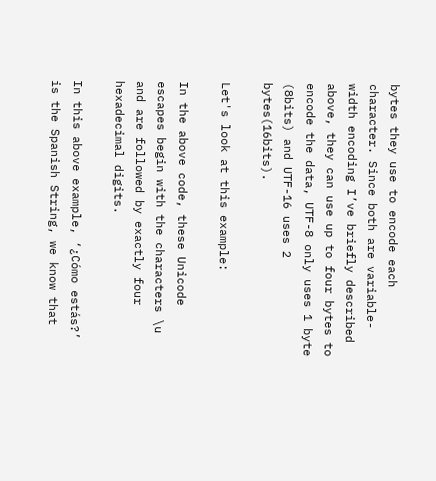bytes they use to encode each character. Since both are variable-width encoding I’ve briefly described above, they can use up to four bytes to encode the data, UTF-8 only uses 1 byte (8bits) and UTF-16 uses 2 bytes(16bits).

Let's look at this example:

In the above code, these Unicode escapes begin with the characters \u and are followed by exactly four hexadecimal digits.

In this above example, ‘¿Cómo estás?’ is the Spanish String, we know that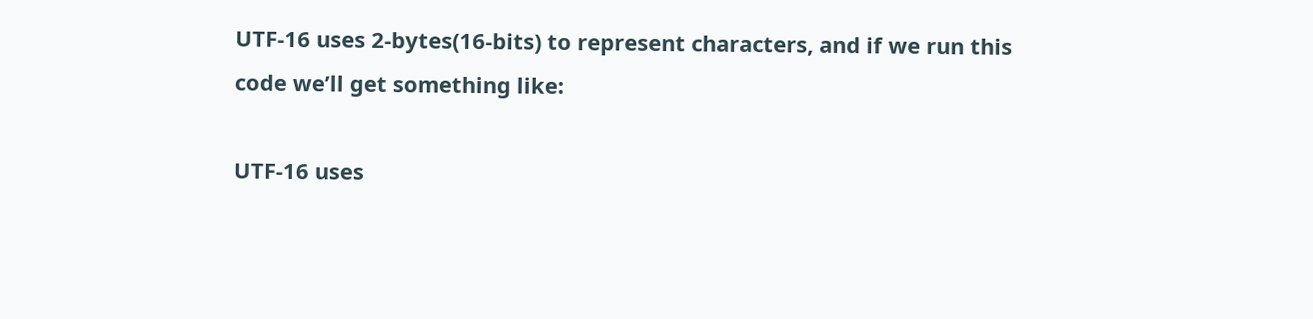UTF-16 uses 2-bytes(16-bits) to represent characters, and if we run this code we’ll get something like:

UTF-16 uses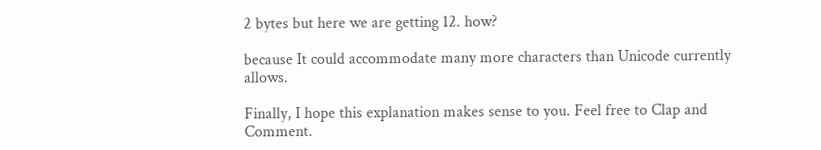2 bytes but here we are getting 12. how?

because It could accommodate many more characters than Unicode currently allows.

Finally, I hope this explanation makes sense to you. Feel free to Clap and Comment.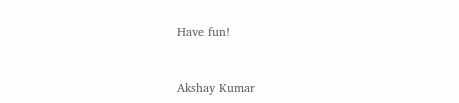Have fun!



Akshay Kumar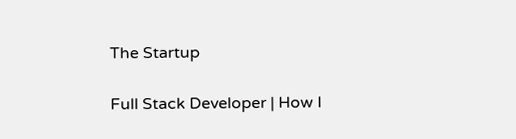The Startup

Full Stack Developer | How I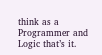think as a Programmer and Logic that’s it.